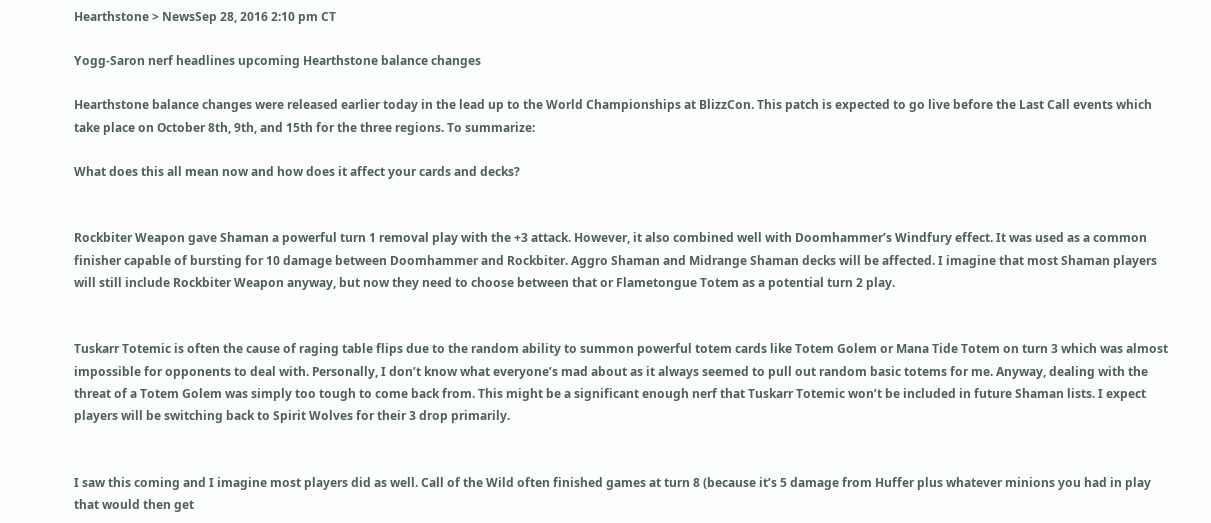Hearthstone > NewsSep 28, 2016 2:10 pm CT

Yogg-Saron nerf headlines upcoming Hearthstone balance changes

Hearthstone balance changes were released earlier today in the lead up to the World Championships at BlizzCon. This patch is expected to go live before the Last Call events which take place on October 8th, 9th, and 15th for the three regions. To summarize:

What does this all mean now and how does it affect your cards and decks?


Rockbiter Weapon gave Shaman a powerful turn 1 removal play with the +3 attack. However, it also combined well with Doomhammer’s Windfury effect. It was used as a common finisher capable of bursting for 10 damage between Doomhammer and Rockbiter. Aggro Shaman and Midrange Shaman decks will be affected. I imagine that most Shaman players will still include Rockbiter Weapon anyway, but now they need to choose between that or Flametongue Totem as a potential turn 2 play.


Tuskarr Totemic is often the cause of raging table flips due to the random ability to summon powerful totem cards like Totem Golem or Mana Tide Totem on turn 3 which was almost impossible for opponents to deal with. Personally, I don’t know what everyone’s mad about as it always seemed to pull out random basic totems for me. Anyway, dealing with the threat of a Totem Golem was simply too tough to come back from. This might be a significant enough nerf that Tuskarr Totemic won’t be included in future Shaman lists. I expect players will be switching back to Spirit Wolves for their 3 drop primarily.


I saw this coming and I imagine most players did as well. Call of the Wild often finished games at turn 8 (because it’s 5 damage from Huffer plus whatever minions you had in play that would then get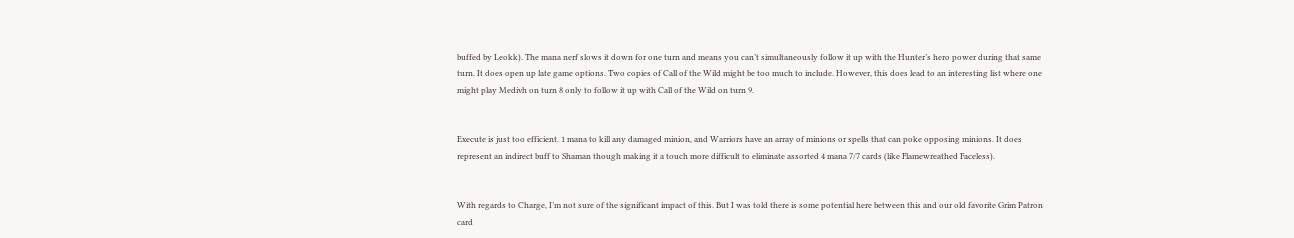buffed by Leokk). The mana nerf slows it down for one turn and means you can’t simultaneously follow it up with the Hunter’s hero power during that same turn. It does open up late game options. Two copies of Call of the Wild might be too much to include. However, this does lead to an interesting list where one might play Medivh on turn 8 only to follow it up with Call of the Wild on turn 9.


Execute is just too efficient. 1 mana to kill any damaged minion, and Warriors have an array of minions or spells that can poke opposing minions. It does represent an indirect buff to Shaman though making it a touch more difficult to eliminate assorted 4 mana 7/7 cards (like Flamewreathed Faceless).


With regards to Charge, I’m not sure of the significant impact of this. But I was told there is some potential here between this and our old favorite Grim Patron card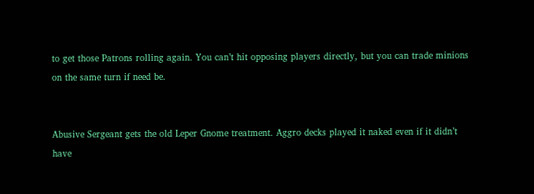to get those Patrons rolling again. You can’t hit opposing players directly, but you can trade minions on the same turn if need be.


Abusive Sergeant gets the old Leper Gnome treatment. Aggro decks played it naked even if it didn’t have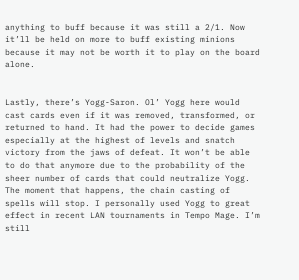anything to buff because it was still a 2/1. Now it’ll be held on more to buff existing minions because it may not be worth it to play on the board alone.


Lastly, there’s Yogg-Saron. Ol’ Yogg here would cast cards even if it was removed, transformed, or returned to hand. It had the power to decide games especially at the highest of levels and snatch victory from the jaws of defeat. It won’t be able to do that anymore due to the probability of the sheer number of cards that could neutralize Yogg. The moment that happens, the chain casting of spells will stop. I personally used Yogg to great effect in recent LAN tournaments in Tempo Mage. I’m still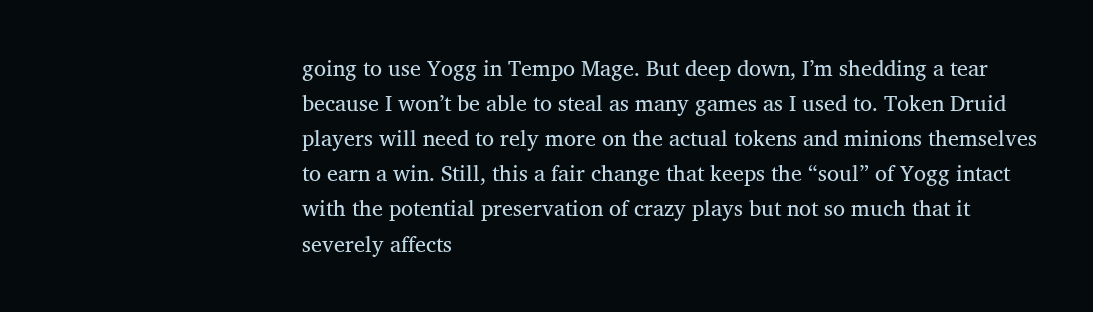going to use Yogg in Tempo Mage. But deep down, I’m shedding a tear because I won’t be able to steal as many games as I used to. Token Druid players will need to rely more on the actual tokens and minions themselves to earn a win. Still, this a fair change that keeps the “soul” of Yogg intact with the potential preservation of crazy plays but not so much that it severely affects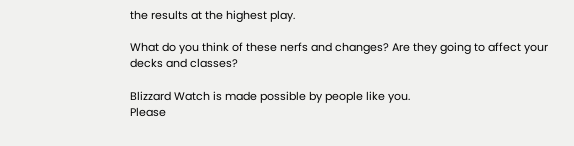the results at the highest play.

What do you think of these nerfs and changes? Are they going to affect your decks and classes?

Blizzard Watch is made possible by people like you.
Please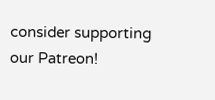consider supporting our Patreon!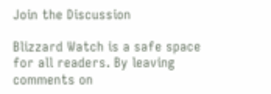Join the Discussion

Blizzard Watch is a safe space for all readers. By leaving comments on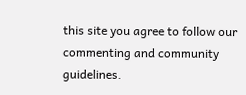this site you agree to follow our  commenting and community guidelines.